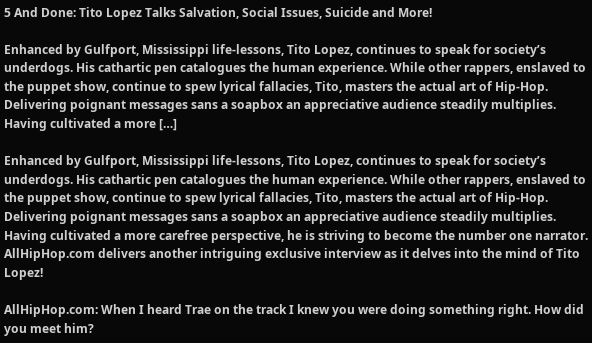5 And Done: Tito Lopez Talks Salvation, Social Issues, Suicide and More!

Enhanced by Gulfport, Mississippi life-lessons, Tito Lopez, continues to speak for society’s underdogs. His cathartic pen catalogues the human experience. While other rappers, enslaved to the puppet show, continue to spew lyrical fallacies, Tito, masters the actual art of Hip-Hop. Delivering poignant messages sans a soapbox an appreciative audience steadily multiplies. Having cultivated a more […]

Enhanced by Gulfport, Mississippi life-lessons, Tito Lopez, continues to speak for society’s underdogs. His cathartic pen catalogues the human experience. While other rappers, enslaved to the puppet show, continue to spew lyrical fallacies, Tito, masters the actual art of Hip-Hop. Delivering poignant messages sans a soapbox an appreciative audience steadily multiplies. Having cultivated a more carefree perspective, he is striving to become the number one narrator. AllHipHop.com delivers another intriguing exclusive interview as it delves into the mind of Tito Lopez!

AllHipHop.com: When I heard Trae on the track I knew you were doing something right. How did you meet him?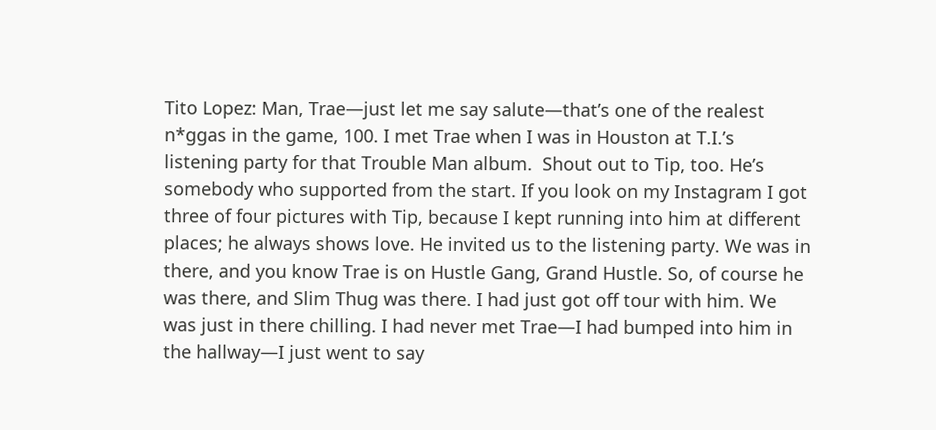Tito Lopez: Man, Trae—just let me say salute—that’s one of the realest n*ggas in the game, 100. I met Trae when I was in Houston at T.I.’s listening party for that Trouble Man album.  Shout out to Tip, too. He’s somebody who supported from the start. If you look on my Instagram I got three of four pictures with Tip, because I kept running into him at different places; he always shows love. He invited us to the listening party. We was in there, and you know Trae is on Hustle Gang, Grand Hustle. So, of course he was there, and Slim Thug was there. I had just got off tour with him. We was just in there chilling. I had never met Trae—I had bumped into him in the hallway—I just went to say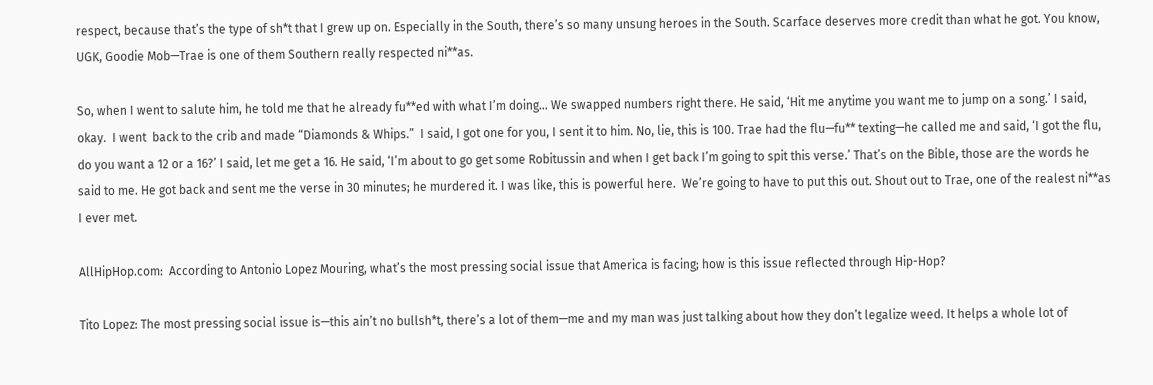respect, because that’s the type of sh*t that I grew up on. Especially in the South, there’s so many unsung heroes in the South. Scarface deserves more credit than what he got. You know, UGK, Goodie Mob—Trae is one of them Southern really respected ni**as.

So, when I went to salute him, he told me that he already fu**ed with what I’m doing… We swapped numbers right there. He said, ‘Hit me anytime you want me to jump on a song.’ I said, okay.  I went  back to the crib and made “Diamonds & Whips.”  I said, I got one for you, I sent it to him. No, lie, this is 100. Trae had the flu—fu** texting—he called me and said, ‘I got the flu, do you want a 12 or a 16?’ I said, let me get a 16. He said, ‘I’m about to go get some Robitussin and when I get back I’m going to spit this verse.’ That’s on the Bible, those are the words he said to me. He got back and sent me the verse in 30 minutes; he murdered it. I was like, this is powerful here.  We’re going to have to put this out. Shout out to Trae, one of the realest ni**as I ever met.

AllHipHop.com:  According to Antonio Lopez Mouring, what’s the most pressing social issue that America is facing; how is this issue reflected through Hip-Hop?

Tito Lopez: The most pressing social issue is—this ain’t no bullsh*t, there’s a lot of them—me and my man was just talking about how they don’t legalize weed. It helps a whole lot of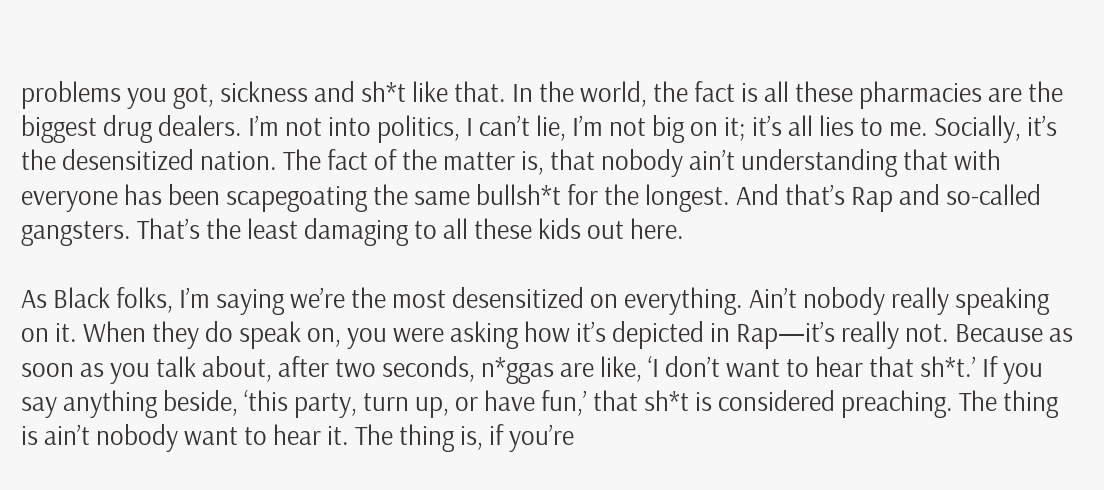problems you got, sickness and sh*t like that. In the world, the fact is all these pharmacies are the biggest drug dealers. I’m not into politics, I can’t lie, I’m not big on it; it’s all lies to me. Socially, it’s the desensitized nation. The fact of the matter is, that nobody ain’t understanding that with everyone has been scapegoating the same bullsh*t for the longest. And that’s Rap and so-called gangsters. That’s the least damaging to all these kids out here.

As Black folks, I’m saying we’re the most desensitized on everything. Ain’t nobody really speaking on it. When they do speak on, you were asking how it’s depicted in Rap—it’s really not. Because as soon as you talk about, after two seconds, n*ggas are like, ‘I don’t want to hear that sh*t.’ If you say anything beside, ‘this party, turn up, or have fun,’ that sh*t is considered preaching. The thing is ain’t nobody want to hear it. The thing is, if you’re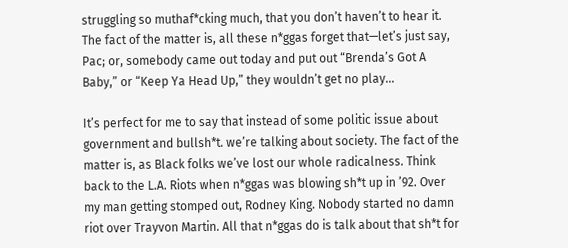struggling so muthaf*cking much, that you don’t haven’t to hear it. The fact of the matter is, all these n*ggas forget that—let’s just say, Pac; or, somebody came out today and put out “Brenda’s Got A Baby,” or “Keep Ya Head Up,” they wouldn’t get no play…

It’s perfect for me to say that instead of some politic issue about government and bullsh*t. we’re talking about society. The fact of the matter is, as Black folks we’ve lost our whole radicalness. Think back to the L.A. Riots when n*ggas was blowing sh*t up in ’92. Over my man getting stomped out, Rodney King. Nobody started no damn riot over Trayvon Martin. All that n*ggas do is talk about that sh*t for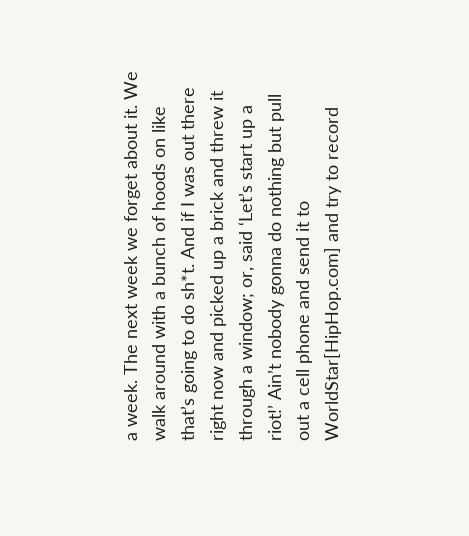a week. The next week we forget about it. We walk around with a bunch of hoods on like that’s going to do sh*t. And if I was out there right now and picked up a brick and threw it through a window; or, said ‘Let’s start up a riot!’ Ain’t nobody gonna do nothing but pull out a cell phone and send it to WorldStar[HipHop.com] and try to record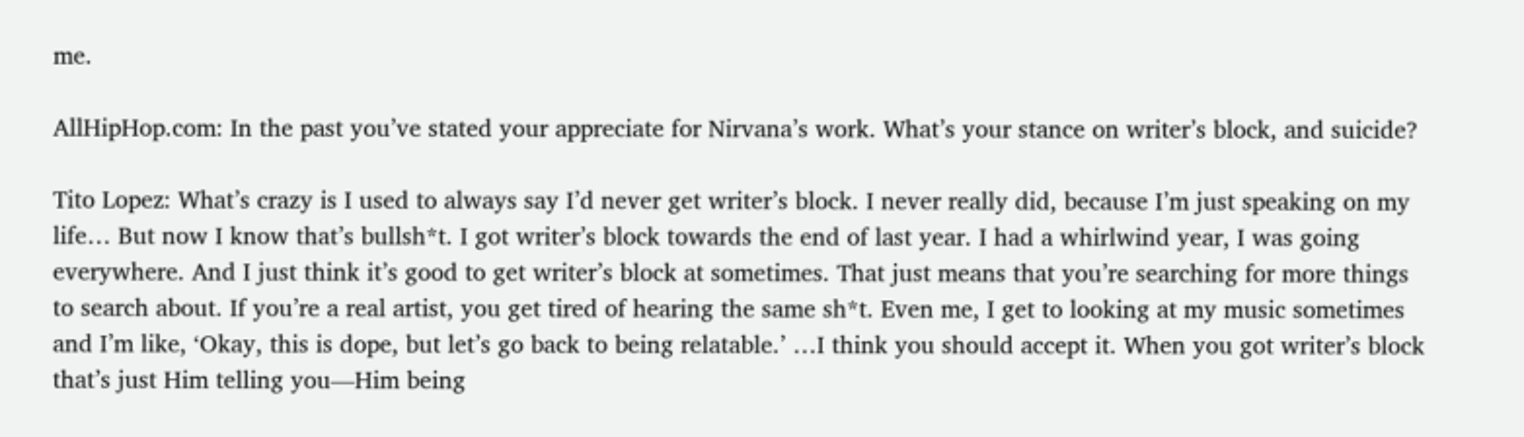me.

AllHipHop.com: In the past you’ve stated your appreciate for Nirvana’s work. What’s your stance on writer’s block, and suicide?

Tito Lopez: What’s crazy is I used to always say I’d never get writer’s block. I never really did, because I’m just speaking on my life… But now I know that’s bullsh*t. I got writer’s block towards the end of last year. I had a whirlwind year, I was going everywhere. And I just think it’s good to get writer’s block at sometimes. That just means that you’re searching for more things to search about. If you’re a real artist, you get tired of hearing the same sh*t. Even me, I get to looking at my music sometimes and I’m like, ‘Okay, this is dope, but let’s go back to being relatable.’ …I think you should accept it. When you got writer’s block that’s just Him telling you—Him being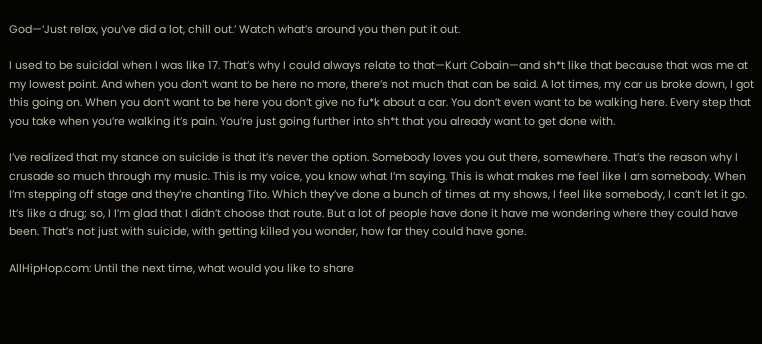God—‘Just relax, you’ve did a lot, chill out.’ Watch what’s around you then put it out.

I used to be suicidal when I was like 17. That’s why I could always relate to that—Kurt Cobain—and sh*t like that because that was me at my lowest point. And when you don’t want to be here no more, there’s not much that can be said. A lot times, my car us broke down, I got this going on. When you don’t want to be here you don’t give no fu*k about a car. You don’t even want to be walking here. Every step that you take when you’re walking it’s pain. You’re just going further into sh*t that you already want to get done with.

I’ve realized that my stance on suicide is that it’s never the option. Somebody loves you out there, somewhere. That’s the reason why I crusade so much through my music. This is my voice, you know what I’m saying. This is what makes me feel like I am somebody. When I’m stepping off stage and they’re chanting Tito. Which they’ve done a bunch of times at my shows, I feel like somebody, I can’t let it go. It’s like a drug; so, I I’m glad that I didn’t choose that route. But a lot of people have done it have me wondering where they could have been. That’s not just with suicide, with getting killed you wonder, how far they could have gone.

AllHipHop.com: Until the next time, what would you like to share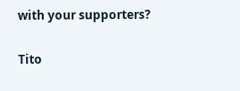with your supporters?

Tito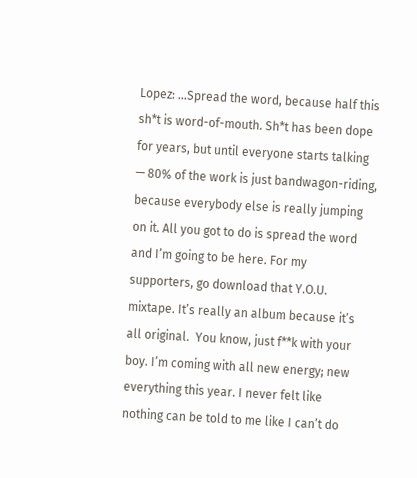Lopez: …Spread the word, because half this sh*t is word-of-mouth. Sh*t has been dope for years, but until everyone starts talking — 80% of the work is just bandwagon-riding, because everybody else is really jumping on it. All you got to do is spread the word and I’m going to be here. For my supporters, go download that Y.O.U. mixtape. It’s really an album because it’s all original.  You know, just f**k with your boy. I’m coming with all new energy; new everything this year. I never felt like nothing can be told to me like I can’t do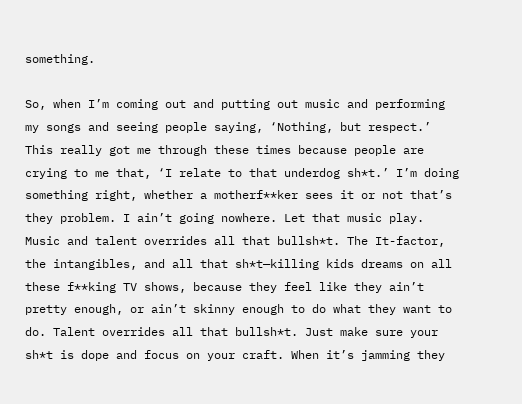something.

So, when I’m coming out and putting out music and performing my songs and seeing people saying, ‘Nothing, but respect.’ This really got me through these times because people are crying to me that, ‘I relate to that underdog sh*t.’ I’m doing something right, whether a motherf**ker sees it or not that’s they problem. I ain’t going nowhere. Let that music play. Music and talent overrides all that bullsh*t. The It-factor, the intangibles, and all that sh*t—killing kids dreams on all these f**king TV shows, because they feel like they ain’t pretty enough, or ain’t skinny enough to do what they want to do. Talent overrides all that bullsh*t. Just make sure your sh*t is dope and focus on your craft. When it’s jamming they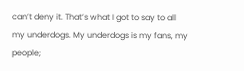can’t deny it. That’s what I got to say to all my underdogs. My underdogs is my fans, my people;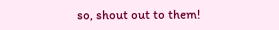so, shout out to them!